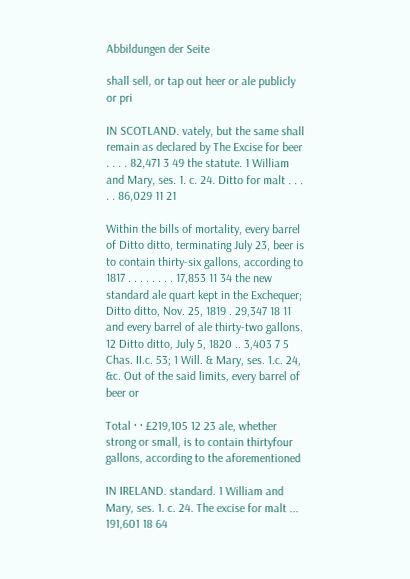Abbildungen der Seite

shall sell, or tap out heer or ale publicly or pri

IN SCOTLAND. vately, but the same shall remain as declared by The Excise for beer . . . . 82,471 3 49 the statute. 1 William and Mary, ses. 1. c. 24. Ditto for malt . . . . . 86,029 11 21

Within the bills of mortality, every barrel of Ditto ditto, terminating July 23, beer is to contain thirty-six gallons, according to 1817 . . . . . . . . 17,853 11 34 the new standard ale quart kept in the Exchequer; Ditto ditto, Nov. 25, 1819 . 29,347 18 11 and every barrel of ale thirty-two gallons. 12 Ditto ditto, July 5, 1820 .. 3,403 7 5 Chas. II.c. 53; 1 Will. & Mary, ses. 1.c. 24, &c. Out of the said limits, every barrel of beer or

Total · · £219,105 12 23 ale, whether strong or small, is to contain thirtyfour gallons, according to the aforementioned

IN IRELAND. standard. 1 William and Mary, ses. 1. c. 24. The excise for malt ... 191,601 18 64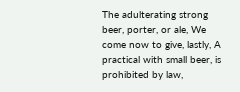The adulterating strong beer, porter, or ale, We come now to give, lastly, A practical with small beer, is prohibited by law,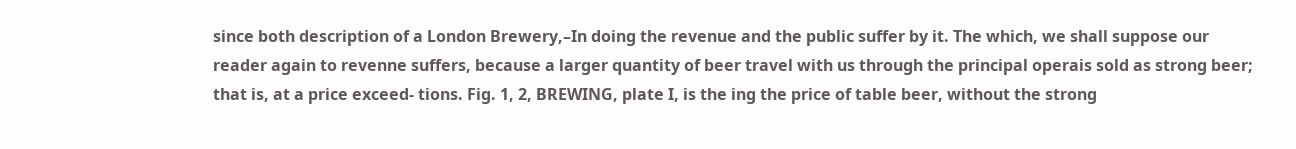since both description of a London Brewery,–In doing the revenue and the public suffer by it. The which, we shall suppose our reader again to revenne suffers, because a larger quantity of beer travel with us through the principal operais sold as strong beer; that is, at a price exceed- tions. Fig. 1, 2, BREWING, plate I, is the ing the price of table beer, without the strong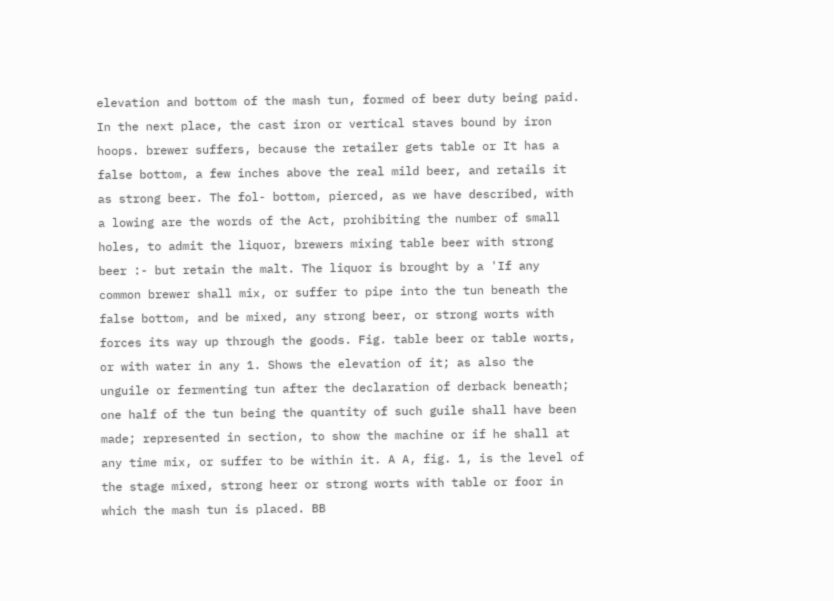elevation and bottom of the mash tun, formed of beer duty being paid. In the next place, the cast iron or vertical staves bound by iron hoops. brewer suffers, because the retailer gets table or It has a false bottom, a few inches above the real mild beer, and retails it as strong beer. The fol- bottom, pierced, as we have described, with a lowing are the words of the Act, prohibiting the number of small holes, to admit the liquor, brewers mixing table beer with strong beer :- but retain the malt. The liquor is brought by a 'If any common brewer shall mix, or suffer to pipe into the tun beneath the false bottom, and be mixed, any strong beer, or strong worts with forces its way up through the goods. Fig. table beer or table worts, or with water in any 1. Shows the elevation of it; as also the unguile or fermenting tun after the declaration of derback beneath; one half of the tun being the quantity of such guile shall have been made; represented in section, to show the machine or if he shall at any time mix, or suffer to be within it. A A, fig. 1, is the level of the stage mixed, strong heer or strong worts with table or foor in which the mash tun is placed. BB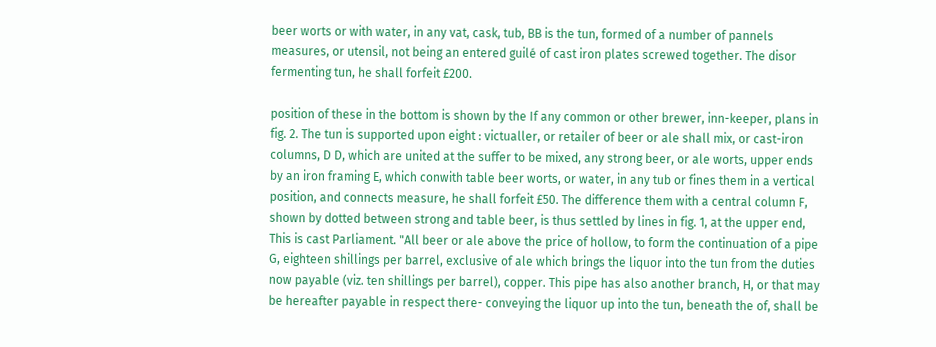beer worts or with water, in any vat, cask, tub, BB is the tun, formed of a number of pannels measures, or utensil, not being an entered guilé of cast iron plates screwed together. The disor fermenting tun, he shall forfeit £200.

position of these in the bottom is shown by the If any common or other brewer, inn-keeper, plans in fig. 2. The tun is supported upon eight : victualler, or retailer of beer or ale shall mix, or cast-iron columns, D D, which are united at the suffer to be mixed, any strong beer, or ale worts, upper ends by an iron framing E, which conwith table beer worts, or water, in any tub or fines them in a vertical position, and connects measure, he shall forfeit £50. The difference them with a central column F, shown by dotted between strong and table beer, is thus settled by lines in fig. 1, at the upper end, This is cast Parliament. "All beer or ale above the price of hollow, to form the continuation of a pipe G, eighteen shillings per barrel, exclusive of ale which brings the liquor into the tun from the duties now payable (viz. ten shillings per barrel), copper. This pipe has also another branch, H, or that may be hereafter payable in respect there- conveying the liquor up into the tun, beneath the of, shall be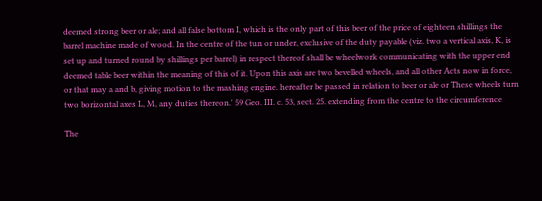deemed strong beer or ale; and all false bottom I, which is the only part of this beer of the price of eighteen shillings the barrel machine made of wood. In the centre of the tun or under, exclusive of the duty payable (viz. two a vertical axis, K, is set up and turned round by shillings per barrel) in respect thereof shall be wheelwork communicating with the upper end deemed table beer within the meaning of this of it. Upon this axis are two bevelled wheels, and all other Acts now in force, or that may a and b, giving motion to the mashing engine. hereafter be passed in relation to beer or ale or These wheels turn two borizontal axes L, M, any duties thereon.' 59 Geo. III. c. 53, sect. 25. extending from the centre to the circumference

The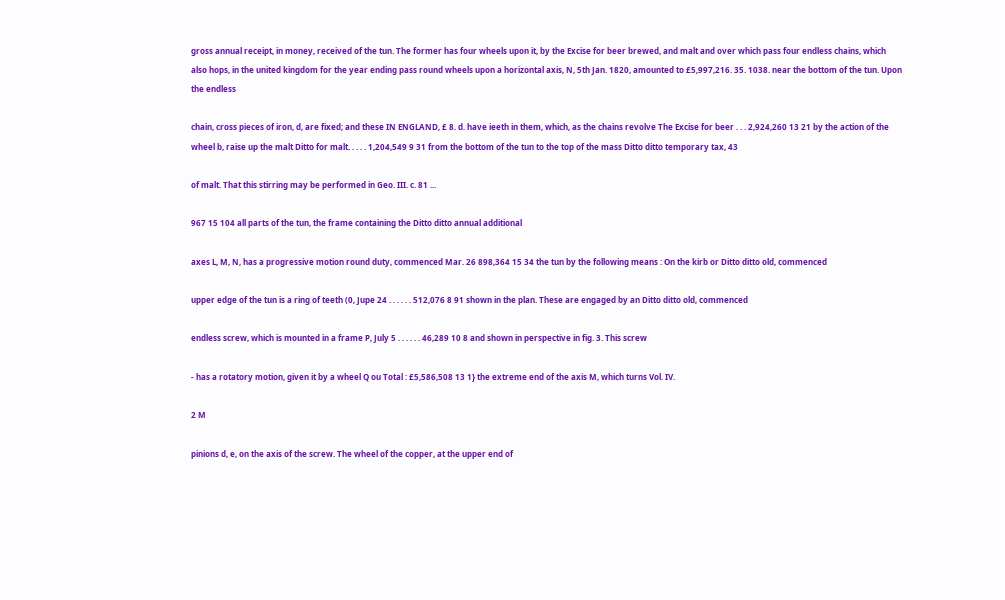gross annual receipt, in money, received of the tun. The former has four wheels upon it, by the Excise for beer brewed, and malt and over which pass four endless chains, which also hops, in the united kingdom for the year ending pass round wheels upon a horizontal axis, N, 5th Jan. 1820, amounted to £5,997,216. 35. 1038. near the bottom of the tun. Upon the endless

chain, cross pieces of iron, d, are fixed; and these IN ENGLAND, £ 8. d. have ieeth in them, which, as the chains revolve The Excise for beer . . . 2,924,260 13 21 by the action of the wheel b, raise up the malt Ditto for malt. . . . . 1,204,549 9 31 from the bottom of the tun to the top of the mass Ditto ditto temporary tax, 43

of malt. That this stirring may be performed in Geo. III. c. 81 ...

967 15 104 all parts of the tun, the frame containing the Ditto ditto annual additional

axes L, M, N, has a progressive motion round duty, commenced Mar. 26 898,364 15 34 the tun by the following means : On the kirb or Ditto ditto old, commenced

upper edge of the tun is a ring of teeth (0, Jupe 24 . . . . . . 512,076 8 91 shown in the plan. These are engaged by an Ditto ditto old, commenced

endless screw, which is mounted in a frame P, July 5 . . . . . . 46,289 10 8 and shown in perspective in fig. 3. This screw

- has a rotatory motion, given it by a wheel Q ou Total : £5,586,508 13 1} the extreme end of the axis M, which turns Vol. IV.

2 M

pinions d, e, on the axis of the screw. The wheel of the copper, at the upper end of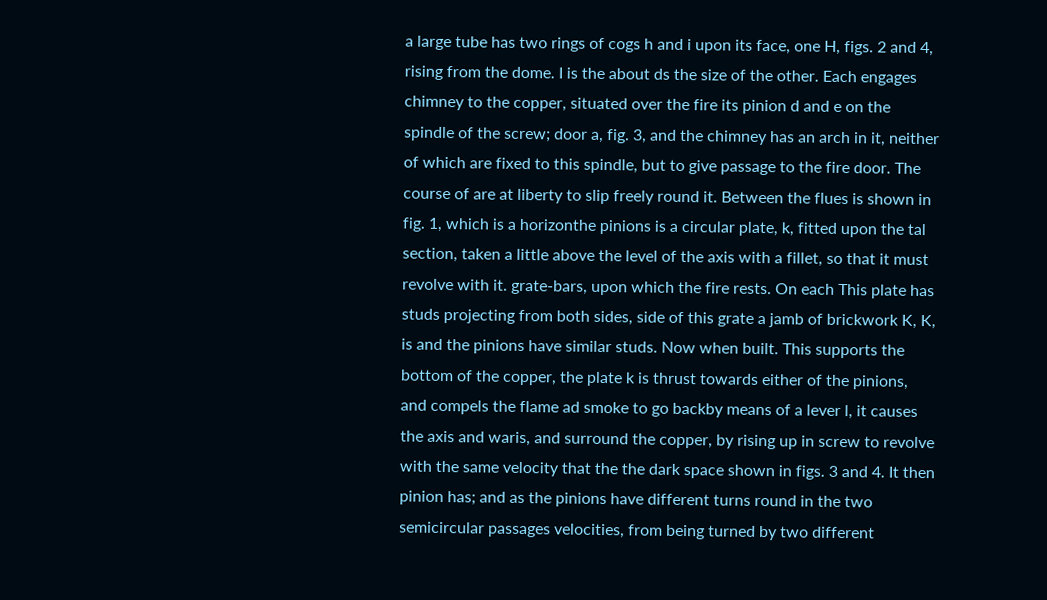a large tube has two rings of cogs h and i upon its face, one H, figs. 2 and 4, rising from the dome. I is the about ds the size of the other. Each engages chimney to the copper, situated over the fire its pinion d and e on the spindle of the screw; door a, fig. 3, and the chimney has an arch in it, neither of which are fixed to this spindle, but to give passage to the fire door. The course of are at liberty to slip freely round it. Between the flues is shown in fig. 1, which is a horizonthe pinions is a circular plate, k, fitted upon the tal section, taken a little above the level of the axis with a fillet, so that it must revolve with it. grate-bars, upon which the fire rests. On each This plate has studs projecting from both sides, side of this grate a jamb of brickwork K, K, is and the pinions have similar studs. Now when built. This supports the bottom of the copper, the plate k is thrust towards either of the pinions, and compels the flame ad smoke to go backby means of a lever l, it causes the axis and waris, and surround the copper, by rising up in screw to revolve with the same velocity that the the dark space shown in figs. 3 and 4. It then pinion has; and as the pinions have different turns round in the two semicircular passages velocities, from being turned by two different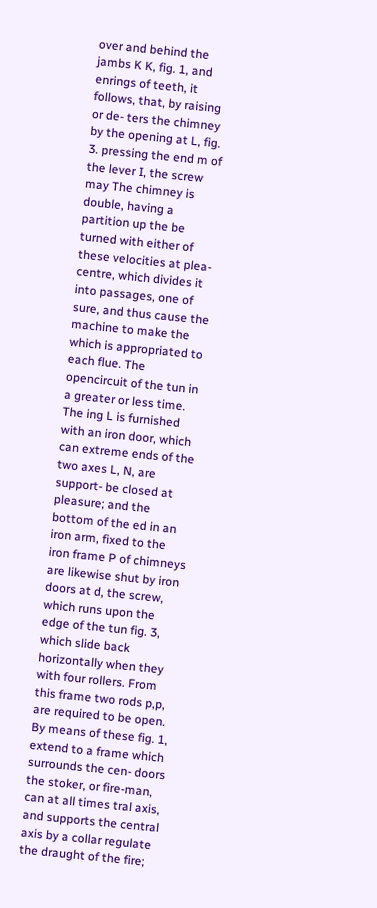over and behind the jambs K K, fig. 1, and enrings of teeth, it follows, that, by raising or de- ters the chimney by the opening at L, fig. 3. pressing the end m of the lever I, the screw may The chimney is double, having a partition up the be turned with either of these velocities at plea- centre, which divides it into passages, one of sure, and thus cause the machine to make the which is appropriated to each flue. The opencircuit of the tun in a greater or less time. The ing L is furnished with an iron door, which can extreme ends of the two axes L, N, are support- be closed at pleasure; and the bottom of the ed in an iron arm, fixed to the iron frame P of chimneys are likewise shut by iron doors at d, the screw, which runs upon the edge of the tun fig. 3, which slide back horizontally when they with four rollers. From this frame two rods p,p, are required to be open. By means of these fig. 1, extend to a frame which surrounds the cen- doors the stoker, or fire-man, can at all times tral axis, and supports the central axis by a collar regulate the draught of the fire;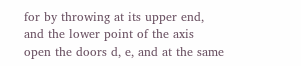for by throwing at its upper end, and the lower point of the axis open the doors d, e, and at the same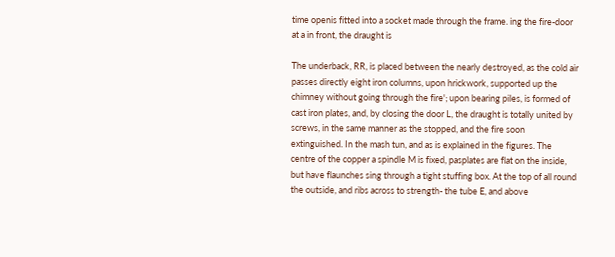time openis fitted into a socket made through the frame. ing the fire-door at a in front, the draught is

The underback, RR, is placed between the nearly destroyed, as the cold air passes directly eight iron columns, upon hrickwork, supported up the chimney without going through the fire'; upon bearing piles, is formed of cast iron plates, and, by closing the door L, the draught is totally united by screws, in the same manner as the stopped, and the fire soon extinguished. In the mash tun, and as is explained in the figures. The centre of the copper a spindle M is fixed, pasplates are flat on the inside, but have flaunches sing through a tight stuffing box. At the top of all round the outside, and ribs across to strength- the tube E, and above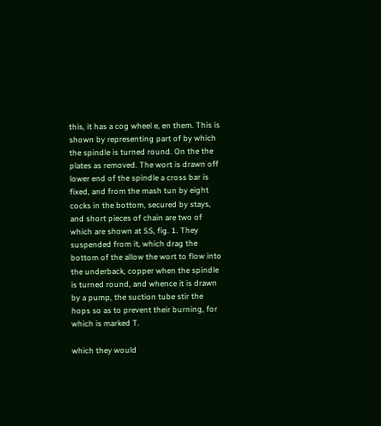this, it has a cog wheel e, en them. This is shown by representing part of by which the spindle is turned round. On the the plates as removed. The wort is drawn off lower end of the spindle a cross bar is fixed, and from the mash tun by eight cocks in the bottom, secured by stays, and short pieces of chain are two of which are shown at SS, fig. 1. They suspended from it, which drag the bottom of the allow the wort to flow into the underback, copper when the spindle is turned round, and whence it is drawn by a pump, the suction tube stir the hops so as to prevent their burning, for which is marked T.

which they would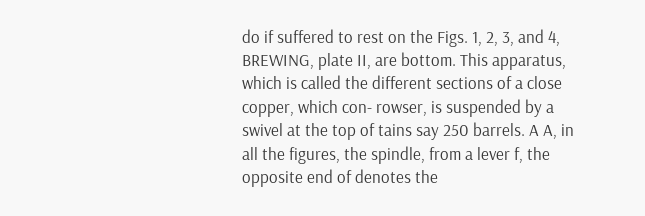do if suffered to rest on the Figs. 1, 2, 3, and 4, BREWING, plate II, are bottom. This apparatus, which is called the different sections of a close copper, which con- rowser, is suspended by a swivel at the top of tains say 250 barrels. A A, in all the figures, the spindle, from a lever f, the opposite end of denotes the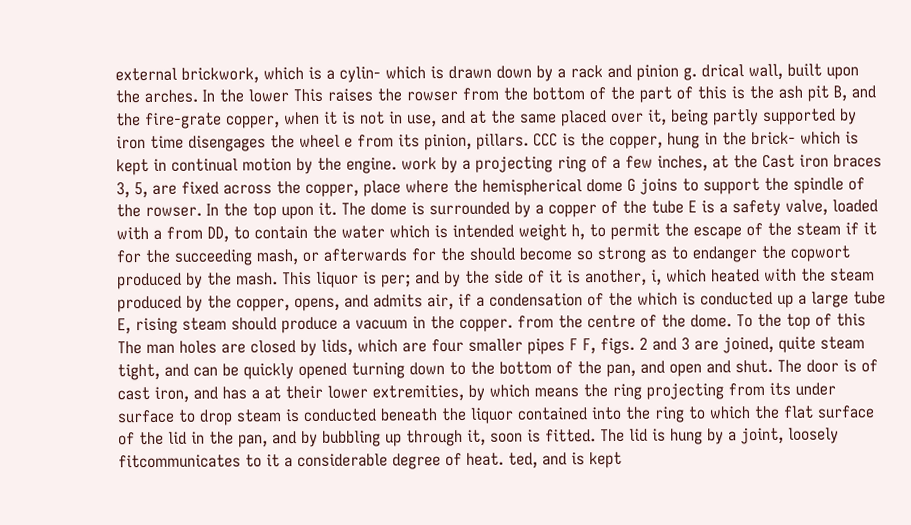external brickwork, which is a cylin- which is drawn down by a rack and pinion g. drical wall, built upon the arches. In the lower This raises the rowser from the bottom of the part of this is the ash pit B, and the fire-grate copper, when it is not in use, and at the same placed over it, being partly supported by iron time disengages the wheel e from its pinion, pillars. CCC is the copper, hung in the brick- which is kept in continual motion by the engine. work by a projecting ring of a few inches, at the Cast iron braces 3, 5, are fixed across the copper, place where the hemispherical dome G joins to support the spindle of the rowser. In the top upon it. The dome is surrounded by a copper of the tube E is a safety valve, loaded with a from DD, to contain the water which is intended weight h, to permit the escape of the steam if it for the succeeding mash, or afterwards for the should become so strong as to endanger the copwort produced by the mash. This liquor is per; and by the side of it is another, i, which heated with the steam produced by the copper, opens, and admits air, if a condensation of the which is conducted up a large tube E, rising steam should produce a vacuum in the copper. from the centre of the dome. To the top of this The man holes are closed by lids, which are four smaller pipes F F, figs. 2 and 3 are joined, quite steam tight, and can be quickly opened turning down to the bottom of the pan, and open and shut. The door is of cast iron, and has a at their lower extremities, by which means the ring projecting from its under surface to drop steam is conducted beneath the liquor contained into the ring to which the flat surface of the lid in the pan, and by bubbling up through it, soon is fitted. The lid is hung by a joint, loosely fitcommunicates to it a considerable degree of heat. ted, and is kept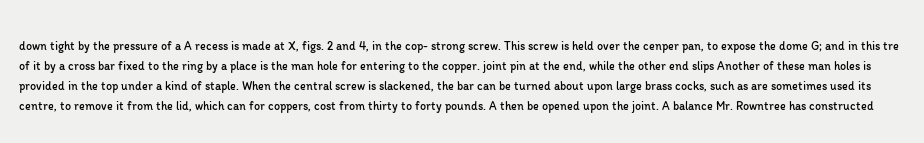down tight by the pressure of a A recess is made at X, figs. 2 and 4, in the cop- strong screw. This screw is held over the cenper pan, to expose the dome G; and in this tre of it by a cross bar fixed to the ring by a place is the man hole for entering to the copper. joint pin at the end, while the other end slips Another of these man holes is provided in the top under a kind of staple. When the central screw is slackened, the bar can be turned about upon large brass cocks, such as are sometimes used its centre, to remove it from the lid, which can for coppers, cost from thirty to forty pounds. A then be opened upon the joint. A balance Mr. Rowntree has constructed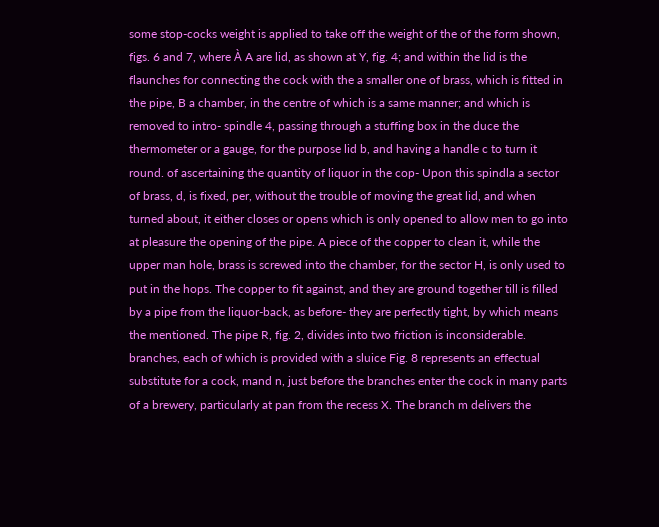some stop-cocks weight is applied to take off the weight of the of the form shown, figs. 6 and 7, where À A are lid, as shown at Y, fig. 4; and within the lid is the flaunches for connecting the cock with the a smaller one of brass, which is fitted in the pipe, B a chamber, in the centre of which is a same manner; and which is removed to intro- spindle 4, passing through a stuffing box in the duce the thermometer or a gauge, for the purpose lid b, and having a handle c to turn it round. of ascertaining the quantity of liquor in the cop- Upon this spindla a sector of brass, d, is fixed, per, without the trouble of moving the great lid, and when turned about, it either closes or opens which is only opened to allow men to go into at pleasure the opening of the pipe. A piece of the copper to clean it, while the upper man hole, brass is screwed into the chamber, for the sector H, is only used to put in the hops. The copper to fit against, and they are ground together till is filled by a pipe from the liquor-back, as before- they are perfectly tight, by which means the mentioned. The pipe R, fig. 2, divides into two friction is inconsiderable. branches, each of which is provided with a sluice Fig. 8 represents an effectual substitute for a cock, mand n, just before the branches enter the cock in many parts of a brewery, particularly at pan from the recess X. The branch m delivers the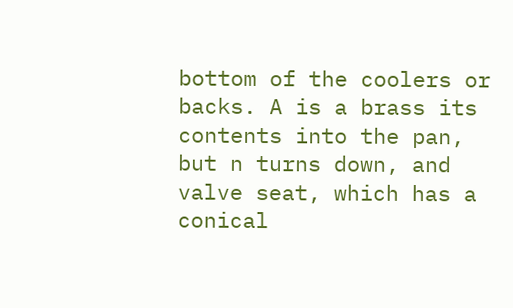bottom of the coolers or backs. A is a brass its contents into the pan, but n turns down, and valve seat, which has a conical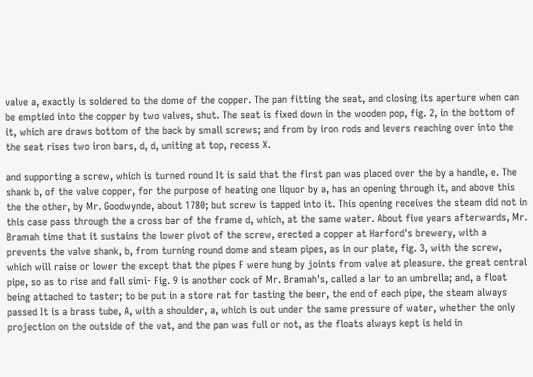valve a, exactly is soldered to the dome of the copper. The pan fitting the seat, and closing its aperture when can be emptied into the copper by two valves, shut. The seat is fixed down in the wooden pop, fig. 2, in the bottom of it, which are draws bottom of the back by small screws; and from by iron rods and levers reaching over into the the seat rises two iron bars, d, d, uniting at top, recess X.

and supporting a screw, which is turned round It is said that the first pan was placed over the by a handle, e. The shank b, of the valve copper, for the purpose of heating one liquor by a, has an opening through it, and above this the the other, by Mr. Goodwynde, about 1780; but screw is tapped into it. This opening receives the steam did not in this case pass through the a cross bar of the frame d, which, at the same water. About five years afterwards, Mr. Bramah time that it sustains the lower pivot of the screw, erected a copper at Harford's brewery, with a prevents the valve shank, b, from turning round dome and steam pipes, as in our plate, fig. 3, with the screw, which will raise or lower the except that the pipes F were hung by joints from valve at pleasure. the great central pipe, so as to rise and fall simi- Fig. 9 is another cock of Mr. Bramah's, called a lar to an umbrella; and, a float being attached to taster; to be put in a store rat for tasting the beer, the end of each pipe, the steam always passed It is a brass tube, A, with a shoulder, a, which is out under the same pressure of water, whether the only projection on the outside of the vat, and the pan was full or not, as the floats always kept is held in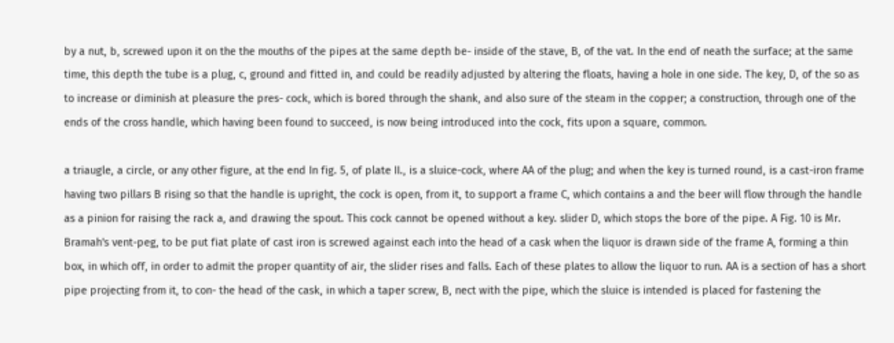by a nut, b, screwed upon it on the the mouths of the pipes at the same depth be- inside of the stave, B, of the vat. In the end of neath the surface; at the same time, this depth the tube is a plug, c, ground and fitted in, and could be readily adjusted by altering the floats, having a hole in one side. The key, D, of the so as to increase or diminish at pleasure the pres- cock, which is bored through the shank, and also sure of the steam in the copper; a construction, through one of the ends of the cross handle, which having been found to succeed, is now being introduced into the cock, fits upon a square, common.

a triaugle, a circle, or any other figure, at the end In fig. 5, of plate II., is a sluice-cock, where AA of the plug; and when the key is turned round, is a cast-iron frame having two pillars B rising so that the handle is upright, the cock is open, from it, to support a frame C, which contains a and the beer will flow through the handle as a pinion for raising the rack a, and drawing the spout. This cock cannot be opened without a key. slider D, which stops the bore of the pipe. A Fig. 10 is Mr. Bramah's vent-peg, to be put fiat plate of cast iron is screwed against each into the head of a cask when the liquor is drawn side of the frame A, forming a thin box, in which off, in order to admit the proper quantity of air, the slider rises and falls. Each of these plates to allow the liquor to run. AA is a section of has a short pipe projecting from it, to con- the head of the cask, in which a taper screw, B, nect with the pipe, which the sluice is intended is placed for fastening the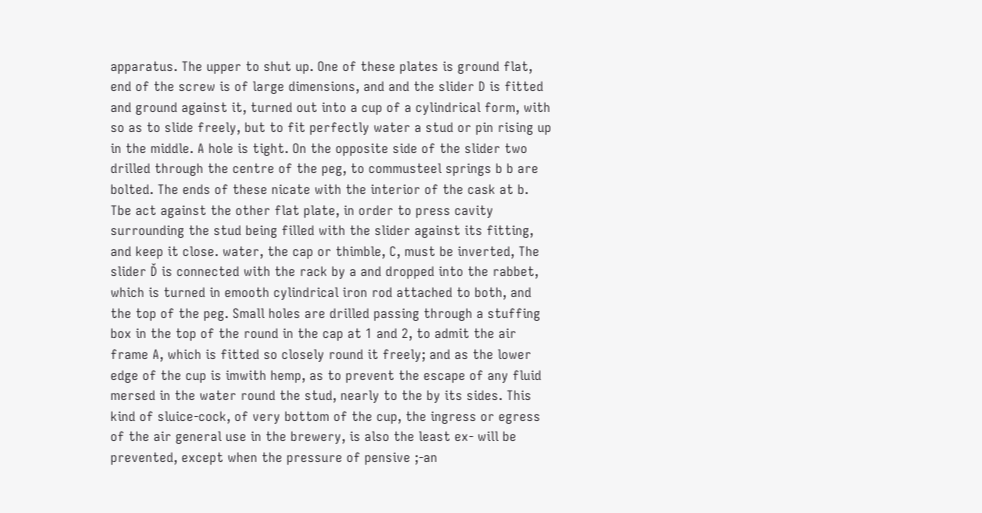apparatus. The upper to shut up. One of these plates is ground flat, end of the screw is of large dimensions, and and the slider D is fitted and ground against it, turned out into a cup of a cylindrical form, with so as to slide freely, but to fit perfectly water a stud or pin rising up in the middle. A hole is tight. On the opposite side of the slider two drilled through the centre of the peg, to commusteel springs b b are bolted. The ends of these nicate with the interior of the cask at b. Tbe act against the other flat plate, in order to press cavity surrounding the stud being filled with the slider against its fitting, and keep it close. water, the cap or thimble, C, must be inverted, The slider Ď is connected with the rack by a and dropped into the rabbet, which is turned in emooth cylindrical iron rod attached to both, and the top of the peg. Small holes are drilled passing through a stuffing box in the top of the round in the cap at 1 and 2, to admit the air frame A, which is fitted so closely round it freely; and as the lower edge of the cup is imwith hemp, as to prevent the escape of any fluid mersed in the water round the stud, nearly to the by its sides. This kind of sluice-cock, of very bottom of the cup, the ingress or egress of the air general use in the brewery, is also the least ex- will be prevented, except when the pressure of pensive ;-an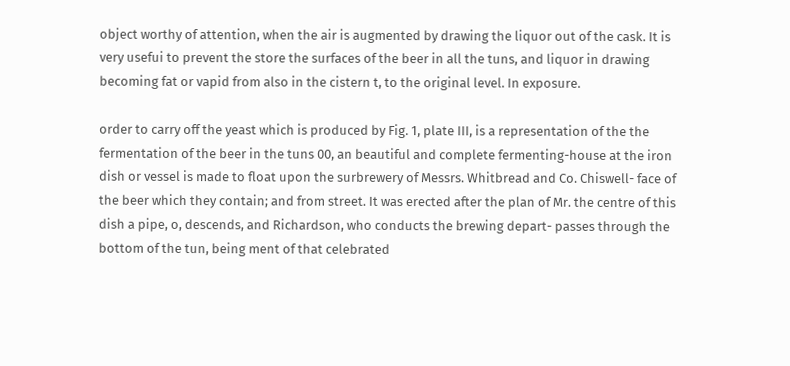object worthy of attention, when the air is augmented by drawing the liquor out of the cask. It is very usefui to prevent the store the surfaces of the beer in all the tuns, and liquor in drawing becoming fat or vapid from also in the cistern t, to the original level. In exposure.

order to carry off the yeast which is produced by Fig. 1, plate III, is a representation of the the fermentation of the beer in the tuns 00, an beautiful and complete fermenting-house at the iron dish or vessel is made to float upon the surbrewery of Messrs. Whitbread and Co. Chiswell- face of the beer which they contain; and from street. It was erected after the plan of Mr. the centre of this dish a pipe, o, descends, and Richardson, who conducts the brewing depart- passes through the bottom of the tun, being ment of that celebrated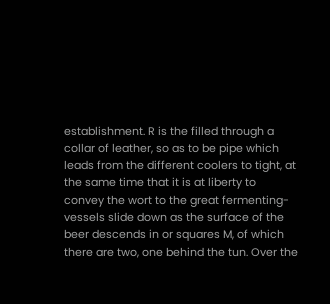establishment. R is the filled through a collar of leather, so as to be pipe which leads from the different coolers to tight, at the same time that it is at liberty to convey the wort to the great fermenting-vessels slide down as the surface of the beer descends in or squares M, of which there are two, one behind the tun. Over the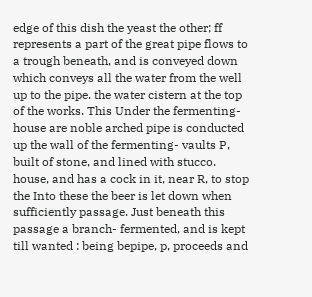edge of this dish the yeast the other; ff represents a part of the great pipe flows to a trough beneath, and is conveyed down which conveys all the water from the well up to the pipe. the water cistern at the top of the works. This Under the fermenting-house are noble arched pipe is conducted up the wall of the fermenting- vaults P, built of stone, and lined with stucco. house, and has a cock in it, near R, to stop the Into these the beer is let down when sufficiently passage. Just beneath this passage a branch- fermented, and is kept till wanted : being bepipe, p, proceeds and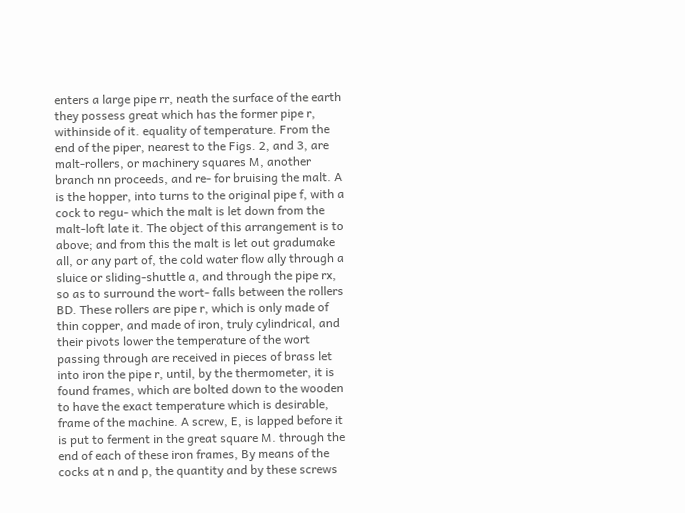enters a large pipe rr, neath the surface of the earth they possess great which has the former pipe r, withinside of it. equality of temperature. From the end of the piper, nearest to the Figs. 2, and 3, are malt-rollers, or machinery squares M, another branch nn proceeds, and re- for bruising the malt. A is the hopper, into turns to the original pipe f, with a cock to regu- which the malt is let down from the malt-loft late it. The object of this arrangement is to above; and from this the malt is let out gradumake all, or any part of, the cold water flow ally through a sluice or sliding-shuttle a, and through the pipe rx, so as to surround the wort- falls between the rollers BD. These rollers are pipe r, which is only made of thin copper, and made of iron, truly cylindrical, and their pivots lower the temperature of the wort passing through are received in pieces of brass let into iron the pipe r, until, by the thermometer, it is found frames, which are bolted down to the wooden to have the exact temperature which is desirable, frame of the machine. A screw, E, is lapped before it is put to ferment in the great square M. through the end of each of these iron frames, By means of the cocks at n and p, the quantity and by these screws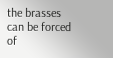the brasses can be forced of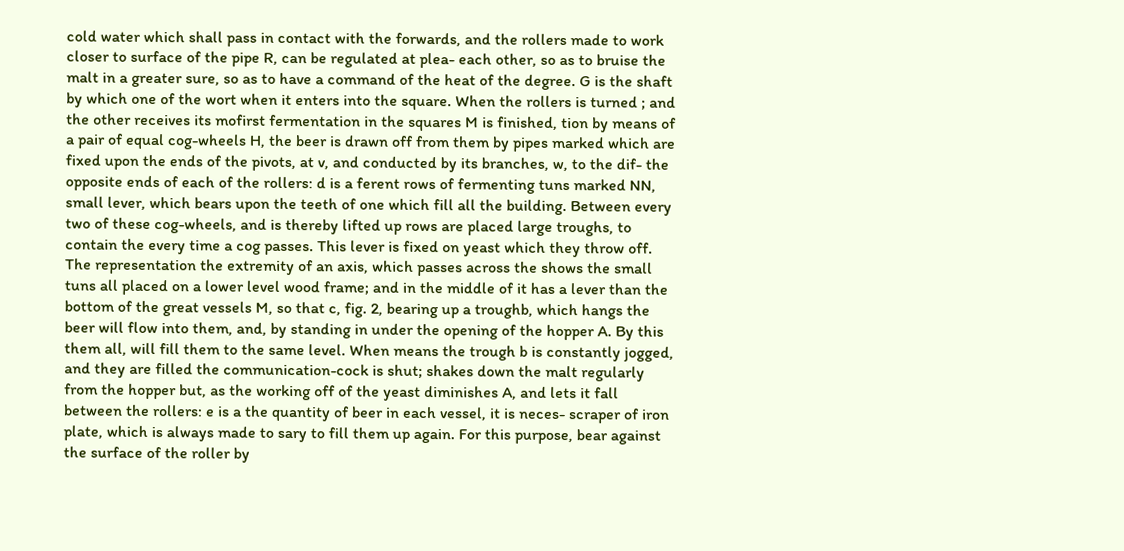cold water which shall pass in contact with the forwards, and the rollers made to work closer to surface of the pipe R, can be regulated at plea- each other, so as to bruise the malt in a greater sure, so as to have a command of the heat of the degree. G is the shaft by which one of the wort when it enters into the square. When the rollers is turned ; and the other receives its mofirst fermentation in the squares M is finished, tion by means of a pair of equal cog-wheels H, the beer is drawn off from them by pipes marked which are fixed upon the ends of the pivots, at v, and conducted by its branches, w, to the dif- the opposite ends of each of the rollers: d is a ferent rows of fermenting tuns marked NN, small lever, which bears upon the teeth of one which fill all the building. Between every two of these cog-wheels, and is thereby lifted up rows are placed large troughs, to contain the every time a cog passes. This lever is fixed on yeast which they throw off. The representation the extremity of an axis, which passes across the shows the small tuns all placed on a lower level wood frame; and in the middle of it has a lever than the bottom of the great vessels M, so that c, fig. 2, bearing up a troughb, which hangs the beer will flow into them, and, by standing in under the opening of the hopper A. By this them all, will fill them to the same level. When means the trough b is constantly jogged, and they are filled the communication-cock is shut; shakes down the malt regularly from the hopper but, as the working off of the yeast diminishes A, and lets it fall between the rollers: e is a the quantity of beer in each vessel, it is neces- scraper of iron plate, which is always made to sary to fill them up again. For this purpose, bear against the surface of the roller by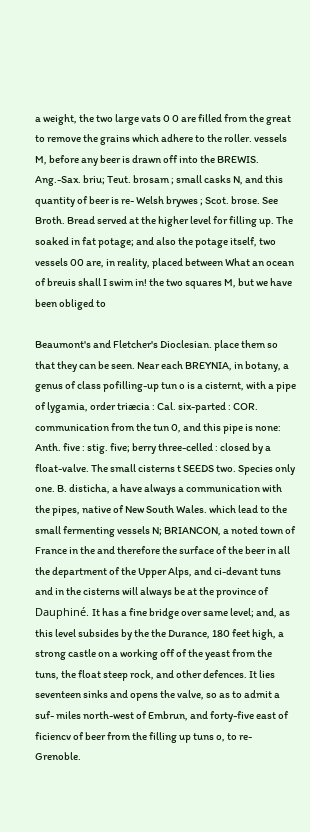a weight, the two large vats 0 0 are filled from the great to remove the grains which adhere to the roller. vessels M, before any beer is drawn off into the BREWIS. Ang.-Sax. briu; Teut. brosam ; small casks N, and this quantity of beer is re- Welsh brywes ; Scot. brose. See Broth. Bread served at the higher level for filling up. The soaked in fat potage; and also the potage itself, two vessels 00 are, in reality, placed between What an ocean of breuis shall I swim in! the two squares M, but we have been obliged to

Beaumont's and Fletcher's Dioclesian. place them so that they can be seen. Near each BREYNIA, in botany, a genus of class pofilling-up tun o is a cisternt, with a pipe of lygamia, order triæcia : Cal. six-parted : COR. communication from the tun 0, and this pipe is none: Anth. five : stig. five; berry three-celled : closed by a float-valve. The small cisterns t SEEDS two. Species only one. B. disticha, a have always a communication with the pipes, native of New South Wales. which lead to the small fermenting vessels N; BRIANCON, a noted town of France in the and therefore the surface of the beer in all the department of the Upper Alps, and ci-devant tuns and in the cisterns will always be at the province of Dauphiné. It has a fine bridge over same level; and, as this level subsides by the the Durance, 180 feet high, a strong castle on a working off of the yeast from the tuns, the float steep rock, and other defences. It lies seventeen sinks and opens the valve, so as to admit a suf- miles north-west of Embrun, and forty-five east of ficiencv of beer from the filling up tuns o, to re- Grenoble.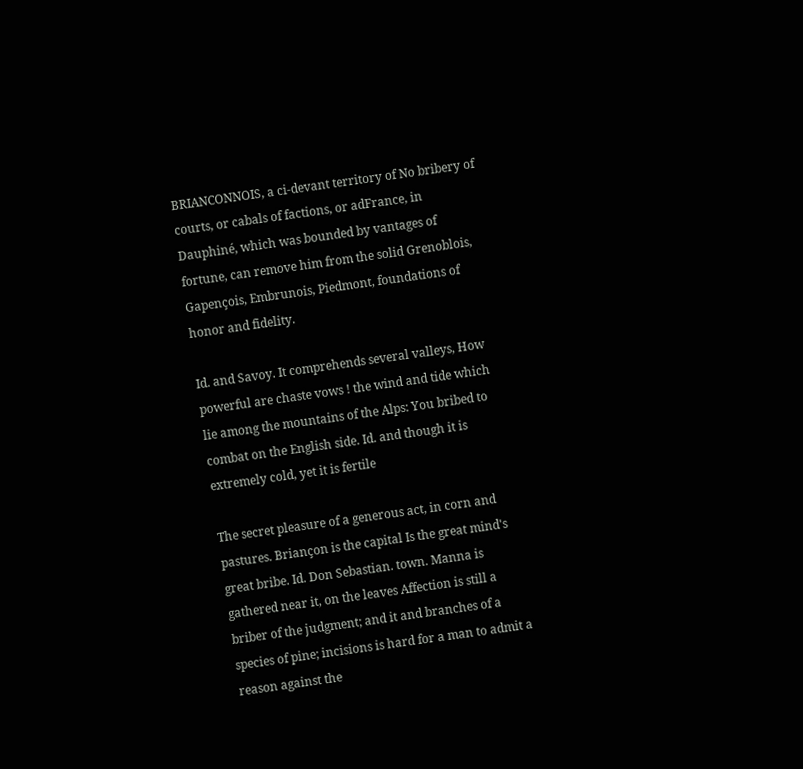BRIANCONNOIS, a ci-devant territory of No bribery of courts, or cabals of factions, or adFrance, in Dauphiné, which was bounded by vantages of fortune, can remove him from the solid Grenoblois, Gapençois, Embrunois, Piedmont, foundations of honor and fidelity.

Id. and Savoy. It comprehends several valleys, How powerful are chaste vows ! the wind and tide which lie among the mountains of the Alps: You bribed to combat on the English side. Id. and though it is extremely cold, yet it is fertile

The secret pleasure of a generous act, in corn and pastures. Briançon is the capital Is the great mind's great bribe. Id. Don Sebastian. town. Manna is gathered near it, on the leaves Affection is still a briber of the judgment; and it and branches of a species of pine; incisions is hard for a man to admit a reason against the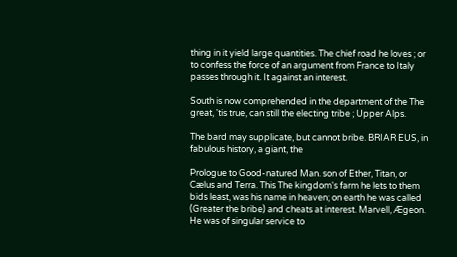thing in it yield large quantities. The chief road he loves ; or to confess the force of an argument from France to Italy passes through it. It against an interest.

South is now comprehended in the department of the The great, 'tis true, can still the electing tribe ; Upper Alps.

The bard may supplicate, but cannot bribe. BRIAR EUS, in fabulous history, a giant, the

Prologue to Good-natured Man. son of Ether, Titan, or Cælus and Terra. This The kingdom's farm he lets to them bids least, was his name in heaven; on earth he was called (Greater the bribe) and cheats at interest. Marvell, Ægeon. He was of singular service to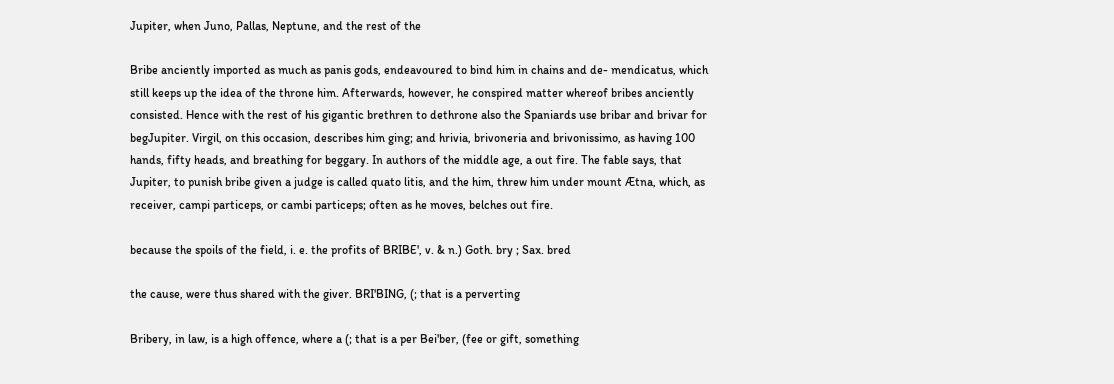Jupiter, when Juno, Pallas, Neptune, and the rest of the

Bribe anciently imported as much as panis gods, endeavoured to bind him in chains and de- mendicatus, which still keeps up the idea of the throne him. Afterwards, however, he conspired matter whereof bribes anciently consisted. Hence with the rest of his gigantic brethren to dethrone also the Spaniards use bribar and brivar for begJupiter. Virgil, on this occasion, describes him ging; and hrivia, brivoneria and brivonissimo, as having 100 hands, fifty heads, and breathing for beggary. In authors of the middle age, a out fire. The fable says, that Jupiter, to punish bribe given a judge is called quato litis, and the him, threw him under mount Ætna, which, as receiver, campi particeps, or cambi particeps; often as he moves, belches out fire.

because the spoils of the field, i. e. the profits of BRIBE', v. & n.) Goth. bry ; Sax. bred

the cause, were thus shared with the giver. BRI'BING, (; that is a perverting

Bribery, in law, is a high offence, where a (; that is a per Bei'ber, (fee or gift, something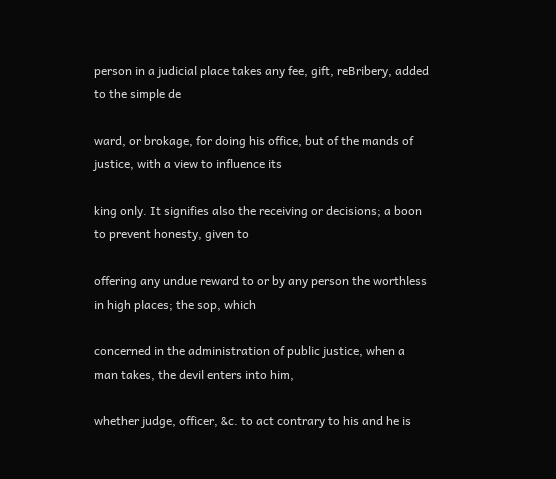person in a judicial place takes any fee, gift, reBribery, added to the simple de

ward, or brokage, for doing his office, but of the mands of justice, with a view to influence its

king only. It signifies also the receiving or decisions; a boon to prevent honesty, given to

offering any undue reward to or by any person the worthless in high places; the sop, which

concerned in the administration of public justice, when a man takes, the devil enters into him,

whether judge, officer, &c. to act contrary to his and he is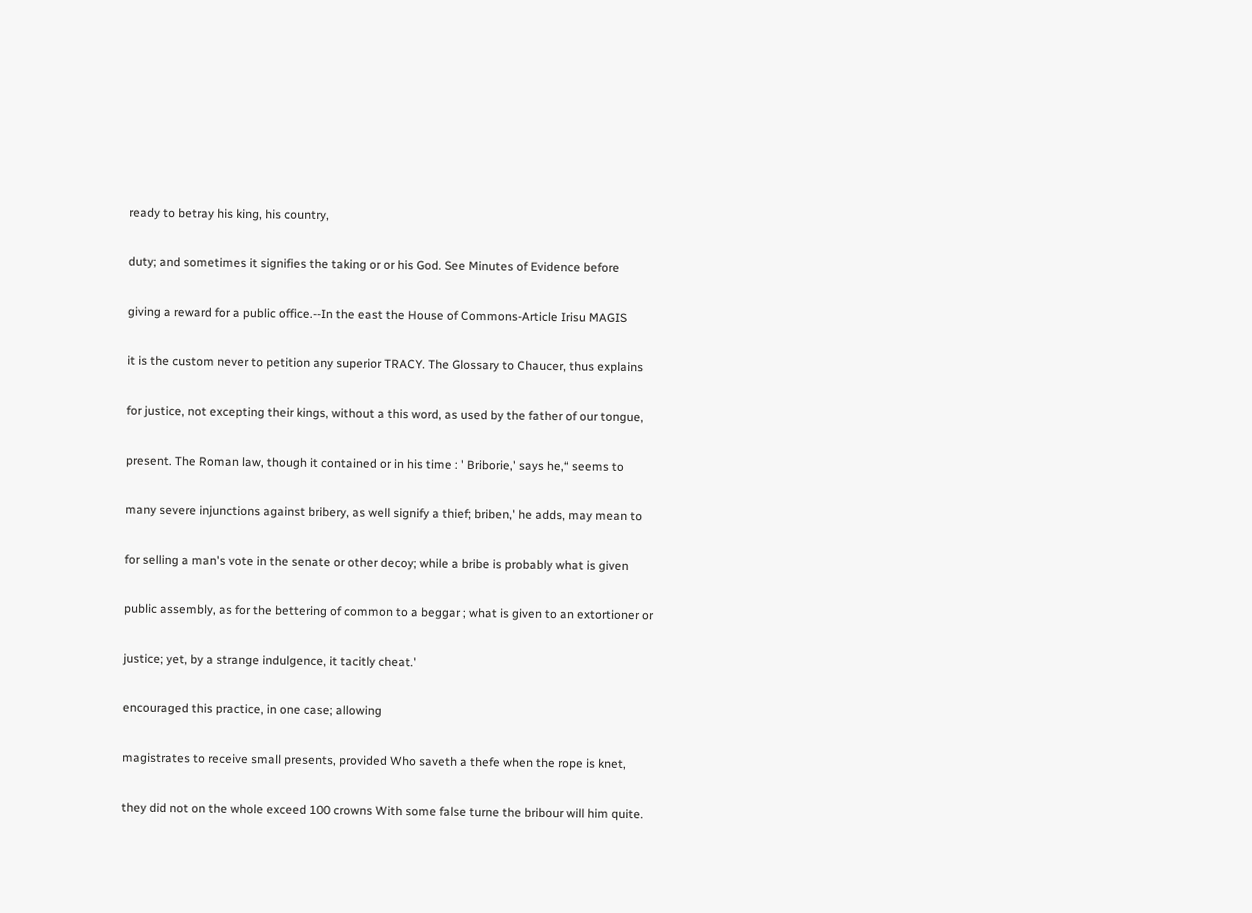ready to betray his king, his country,

duty; and sometimes it signifies the taking or or his God. See Minutes of Evidence before

giving a reward for a public office.--In the east the House of Commons-Article Irisu MAGIS

it is the custom never to petition any superior TRACY. The Glossary to Chaucer, thus explains

for justice, not excepting their kings, without a this word, as used by the father of our tongue,

present. The Roman law, though it contained or in his time : ' Briborie,' says he,“ seems to

many severe injunctions against bribery, as well signify a thief; briben,' he adds, may mean to

for selling a man's vote in the senate or other decoy; while a bribe is probably what is given

public assembly, as for the bettering of common to a beggar ; what is given to an extortioner or

justice; yet, by a strange indulgence, it tacitly cheat.'

encouraged this practice, in one case; allowing

magistrates to receive small presents, provided Who saveth a thefe when the rope is knet,

they did not on the whole exceed 100 crowns With some false turne the bribour will him quite.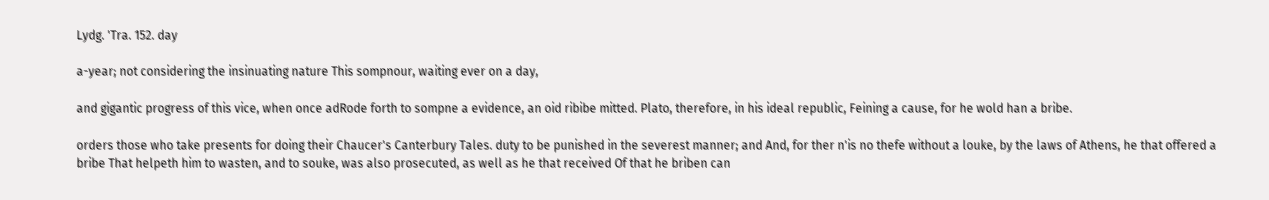Lydg. 'Tra. 152. day

a-year; not considering the insinuating nature This sompnour, waiting ever on a day,

and gigantic progress of this vice, when once adRode forth to sompne a evidence, an oid ribibe mitted. Plato, therefore, in his ideal republic, Feining a cause, for he wold han a bribe.

orders those who take presents for doing their Chaucer's Canterbury Tales. duty to be punished in the severest manner; and And, for ther n'is no thefe without a louke, by the laws of Athens, he that offered a bribe That helpeth him to wasten, and to souke, was also prosecuted, as well as he that received Of that he briben can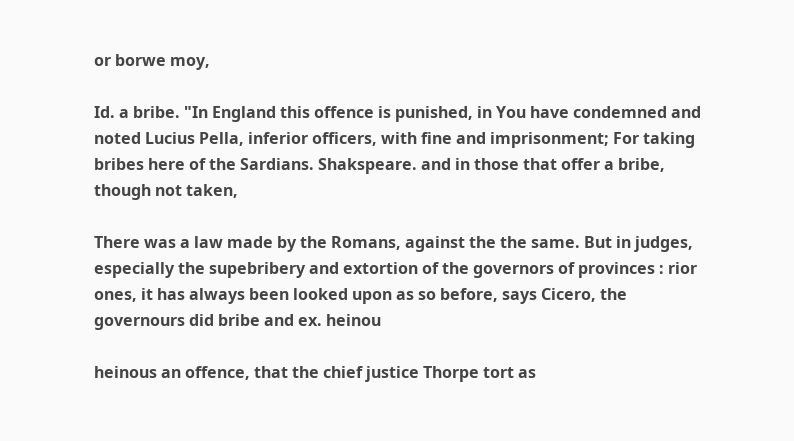or borwe moy,

Id. a bribe. "In England this offence is punished, in You have condemned and noted Lucius Pella, inferior officers, with fine and imprisonment; For taking bribes here of the Sardians. Shakspeare. and in those that offer a bribe, though not taken,

There was a law made by the Romans, against the the same. But in judges, especially the supebribery and extortion of the governors of provinces : rior ones, it has always been looked upon as so before, says Cicero, the governours did bribe and ex. heinou

heinous an offence, that the chief justice Thorpe tort as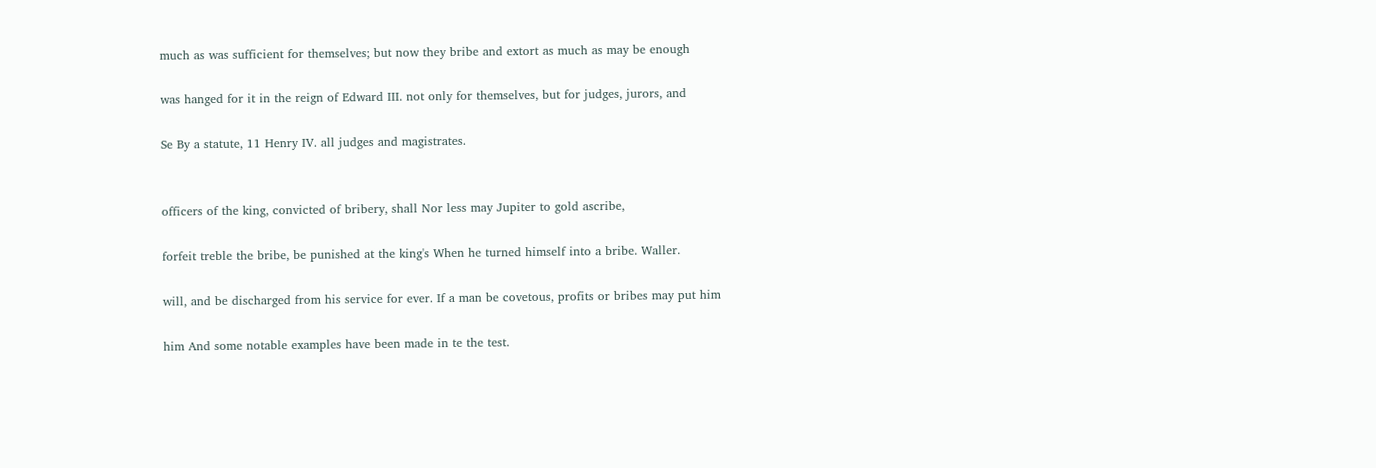much as was sufficient for themselves; but now they bribe and extort as much as may be enough

was hanged for it in the reign of Edward III. not only for themselves, but for judges, jurors, and

Se By a statute, 11 Henry IV. all judges and magistrates.


officers of the king, convicted of bribery, shall Nor less may Jupiter to gold ascribe,

forfeit treble the bribe, be punished at the king's When he turned himself into a bribe. Waller.

will, and be discharged from his service for ever. If a man be covetous, profits or bribes may put him

him And some notable examples have been made in te the test.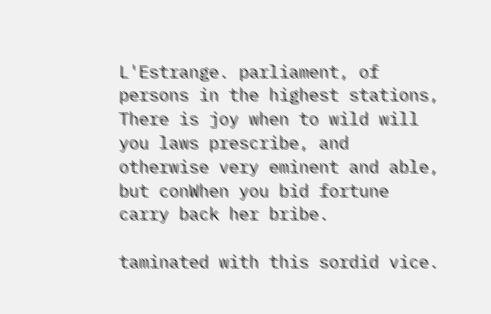L'Estrange. parliament, of persons in the highest stations, There is joy when to wild will you laws prescribe, and otherwise very eminent and able, but conWhen you bid fortune carry back her bribe.

taminated with this sordid vice.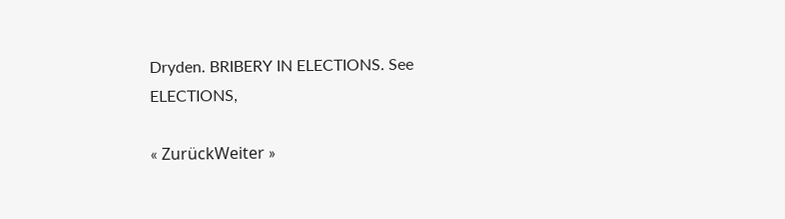Dryden. BRIBERY IN ELECTIONS. See ELECTIONS,

« ZurückWeiter »